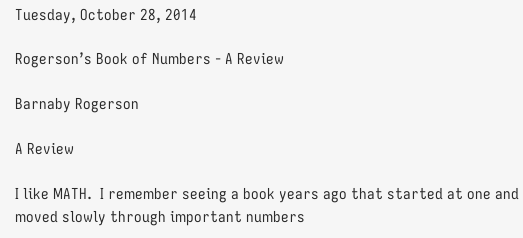Tuesday, October 28, 2014

Rogerson’s Book of Numbers - A Review

Barnaby Rogerson

A Review

I like MATH.  I remember seeing a book years ago that started at one and moved slowly through important numbers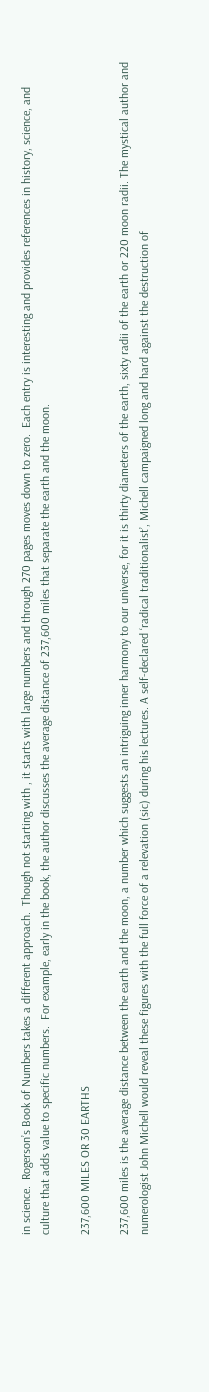in science.  Rogerson’s Book of Numbers takes a different approach.  Though not starting with , it starts with large numbers and through 270 pages moves down to zero.  Each entry is interesting and provides references in history, science, and culture that adds value to specific numbers.  For example, early in the book, the author discusses the average distance of 237,600 miles that separate the earth and the moon.

237,600 MILES OR 30 EARTHS

237,600 miles is the average distance between the earth and the moon, a number which suggests an intriguing inner harmony to our universe, for it is thirty diameters of the earth, sixty radii of the earth or 220 moon radii. The mystical author and numerologist John Michell would reveal these figures with the full force of a relevation (sic) during his lectures. A self-declared ‘radical traditionalist’, Michell campaigned long and hard against the destruction of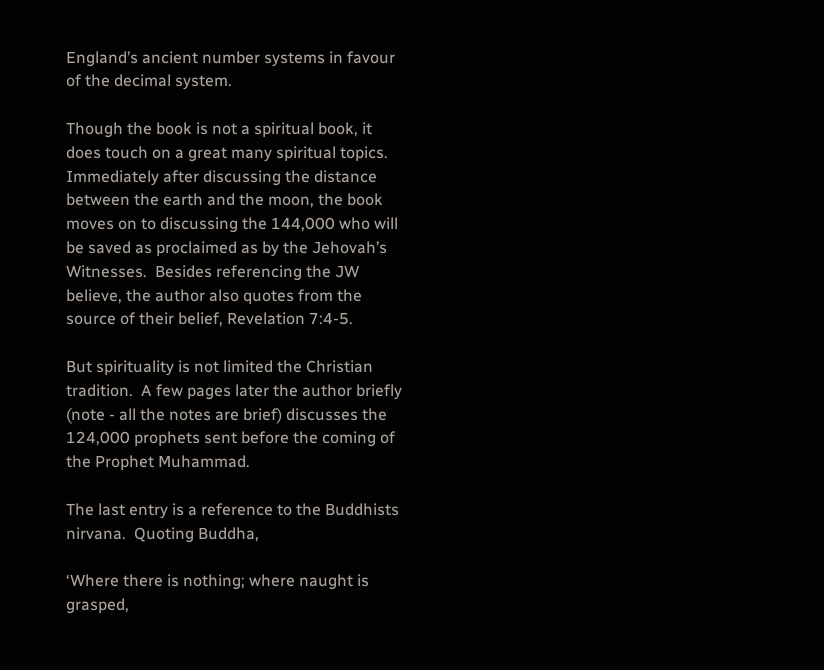England’s ancient number systems in favour of the decimal system.

Though the book is not a spiritual book, it does touch on a great many spiritual topics.  Immediately after discussing the distance between the earth and the moon, the book moves on to discussing the 144,000 who will be saved as proclaimed as by the Jehovah’s Witnesses.  Besides referencing the JW believe, the author also quotes from the source of their belief, Revelation 7:4-5.

But spirituality is not limited the Christian tradition.  A few pages later the author briefly (note - all the notes are brief) discusses the 124,000 prophets sent before the coming of the Prophet Muhammad.

The last entry is a reference to the Buddhists nirvana.  Quoting Buddha,

‘Where there is nothing; where naught is grasped,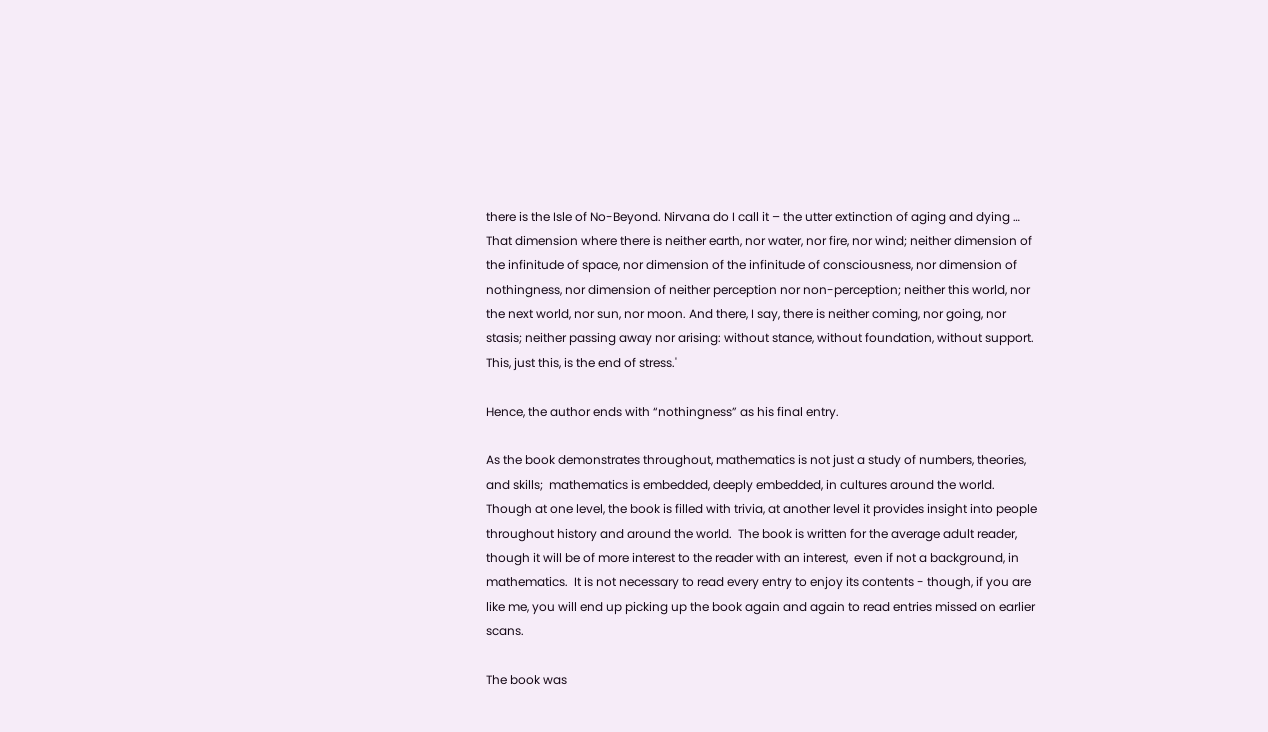there is the Isle of No-Beyond. Nirvana do I call it – the utter extinction of aging and dying … That dimension where there is neither earth, nor water, nor fire, nor wind; neither dimension of the infinitude of space, nor dimension of the infinitude of consciousness, nor dimension of nothingness, nor dimension of neither perception nor non-perception; neither this world, nor the next world, nor sun, nor moon. And there, I say, there is neither coming, nor going, nor stasis; neither passing away nor arising: without stance, without foundation, without support. This, just this, is the end of stress.'

Hence, the author ends with “nothingness” as his final entry.

As the book demonstrates throughout, mathematics is not just a study of numbers, theories, and skills;  mathematics is embedded, deeply embedded, in cultures around the world.  Though at one level, the book is filled with trivia, at another level it provides insight into people throughout history and around the world.  The book is written for the average adult reader, though it will be of more interest to the reader with an interest,  even if not a background, in mathematics.  It is not necessary to read every entry to enjoy its contents - though, if you are like me, you will end up picking up the book again and again to read entries missed on earlier scans.

The book was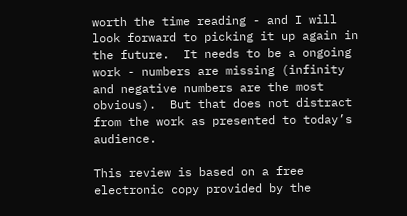worth the time reading - and I will look forward to picking it up again in the future.  It needs to be a ongoing work - numbers are missing (infinity and negative numbers are the most obvious).  But that does not distract from the work as presented to today’s audience.

This review is based on a free electronic copy provided by the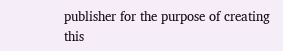publisher for the purpose of creating this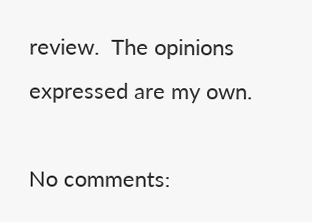review.  The opinions expressed are my own.

No comments: